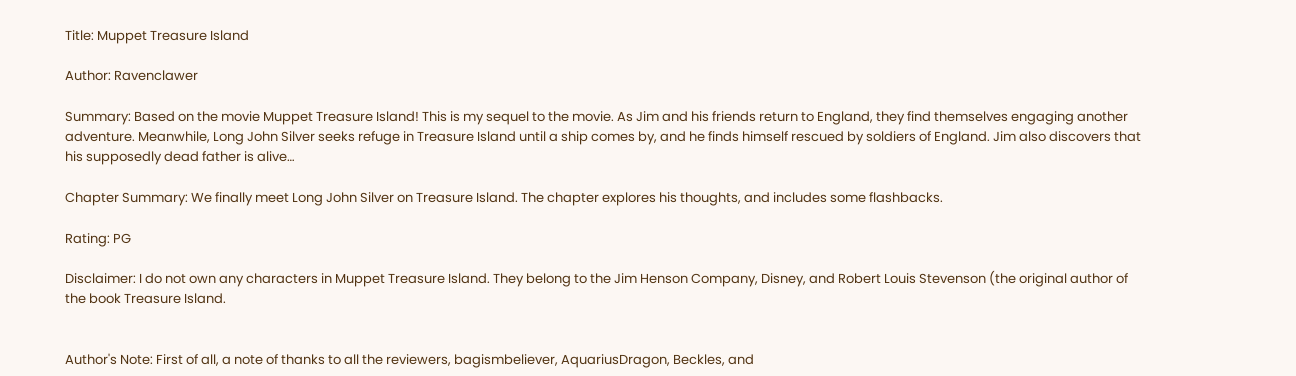Title: Muppet Treasure Island

Author: Ravenclawer

Summary: Based on the movie Muppet Treasure Island! This is my sequel to the movie. As Jim and his friends return to England, they find themselves engaging another adventure. Meanwhile, Long John Silver seeks refuge in Treasure Island until a ship comes by, and he finds himself rescued by soldiers of England. Jim also discovers that his supposedly dead father is alive…

Chapter Summary: We finally meet Long John Silver on Treasure Island. The chapter explores his thoughts, and includes some flashbacks.

Rating: PG

Disclaimer: I do not own any characters in Muppet Treasure Island. They belong to the Jim Henson Company, Disney, and Robert Louis Stevenson (the original author of the book Treasure Island.


Author's Note: First of all, a note of thanks to all the reviewers, bagismbeliever, AquariusDragon, Beckles, and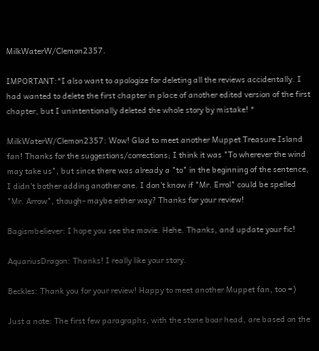MilkWaterW/Clemon2357.

IMPORTANT:*I also want to apologize for deleting all the reviews accidentally. I had wanted to delete the first chapter in place of another edited version of the first chapter, but I unintentionally deleted the whole story by mistake! *

MilkWaterW/Clemon2357: Wow! Glad to meet another Muppet Treasure Island fan! Thanks for the suggestions/corrections; I think it was "To wherever the wind may take us", but since there was already a "to" in the beginning of the sentence, I didn't bother adding another one. I don't know if "Mr. Errol" could be spelled "Mr. Arrow", though- maybe either way? Thanks for your review!

Bagismbeliever: I hope you see the movie. Hehe. Thanks, and update your fic!

AquariusDragon: Thanks! I really like your story.

Beckles: Thank you for your review! Happy to meet another Muppet fan, too =)

Just a note: The first few paragraphs, with the stone boar head, are based on the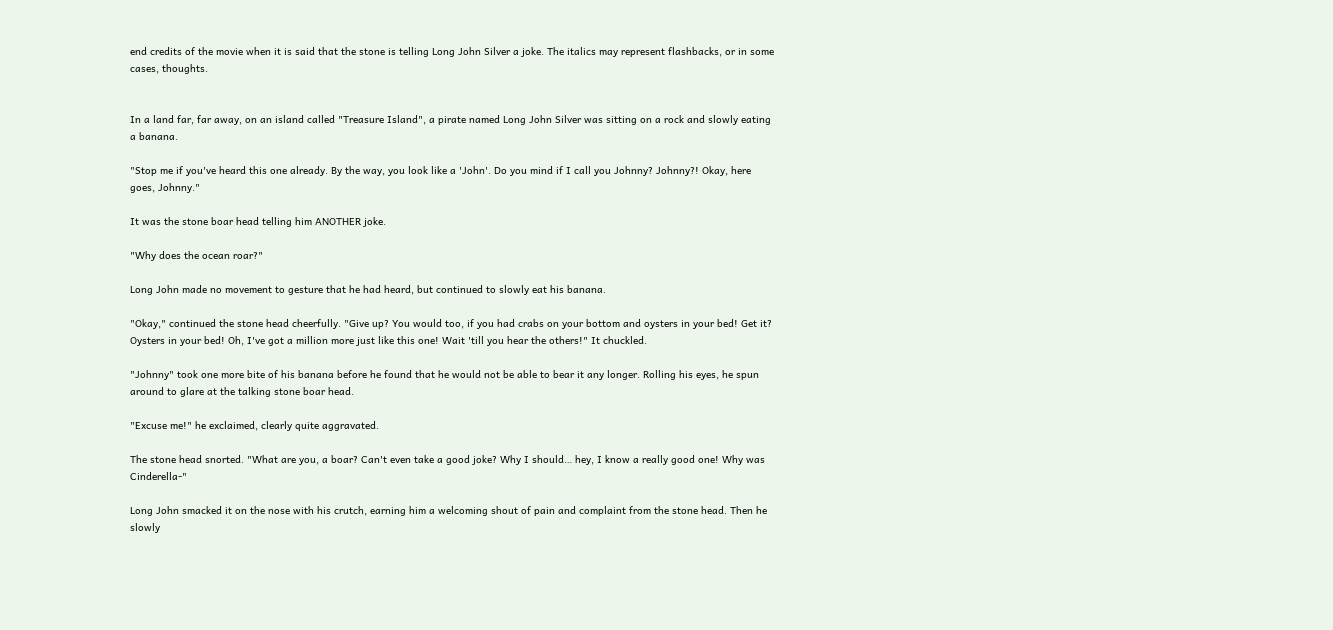end credits of the movie when it is said that the stone is telling Long John Silver a joke. The italics may represent flashbacks, or in some cases, thoughts.


In a land far, far away, on an island called "Treasure Island", a pirate named Long John Silver was sitting on a rock and slowly eating a banana.

"Stop me if you've heard this one already. By the way, you look like a 'John'. Do you mind if I call you Johnny? Johnny?! Okay, here goes, Johnny."

It was the stone boar head telling him ANOTHER joke.

"Why does the ocean roar?"

Long John made no movement to gesture that he had heard, but continued to slowly eat his banana.

"Okay," continued the stone head cheerfully. "Give up? You would too, if you had crabs on your bottom and oysters in your bed! Get it? Oysters in your bed! Oh, I've got a million more just like this one! Wait 'till you hear the others!" It chuckled.

"Johnny" took one more bite of his banana before he found that he would not be able to bear it any longer. Rolling his eyes, he spun around to glare at the talking stone boar head.

"Excuse me!" he exclaimed, clearly quite aggravated.

The stone head snorted. "What are you, a boar? Can't even take a good joke? Why I should… hey, I know a really good one! Why was Cinderella-"

Long John smacked it on the nose with his crutch, earning him a welcoming shout of pain and complaint from the stone head. Then he slowly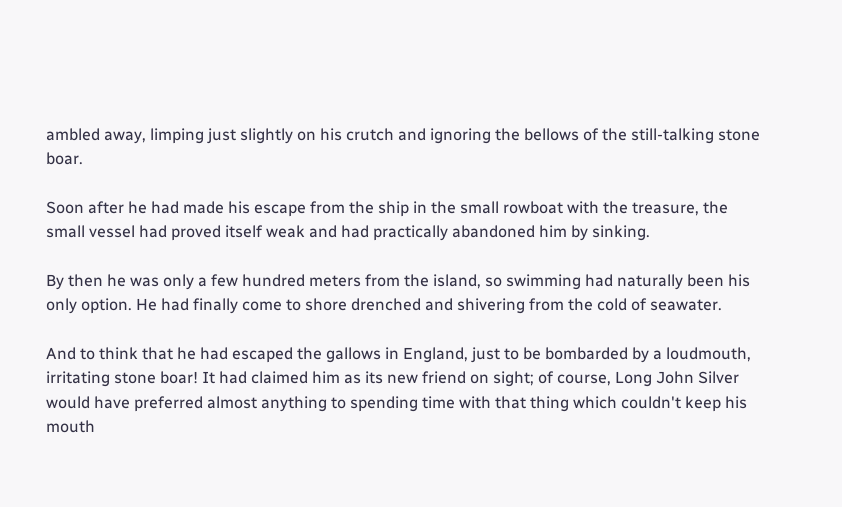ambled away, limping just slightly on his crutch and ignoring the bellows of the still-talking stone boar.

Soon after he had made his escape from the ship in the small rowboat with the treasure, the small vessel had proved itself weak and had practically abandoned him by sinking.

By then he was only a few hundred meters from the island, so swimming had naturally been his only option. He had finally come to shore drenched and shivering from the cold of seawater.

And to think that he had escaped the gallows in England, just to be bombarded by a loudmouth, irritating stone boar! It had claimed him as its new friend on sight; of course, Long John Silver would have preferred almost anything to spending time with that thing which couldn't keep his mouth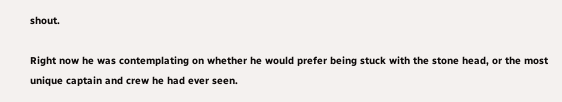shout.

Right now he was contemplating on whether he would prefer being stuck with the stone head, or the most unique captain and crew he had ever seen.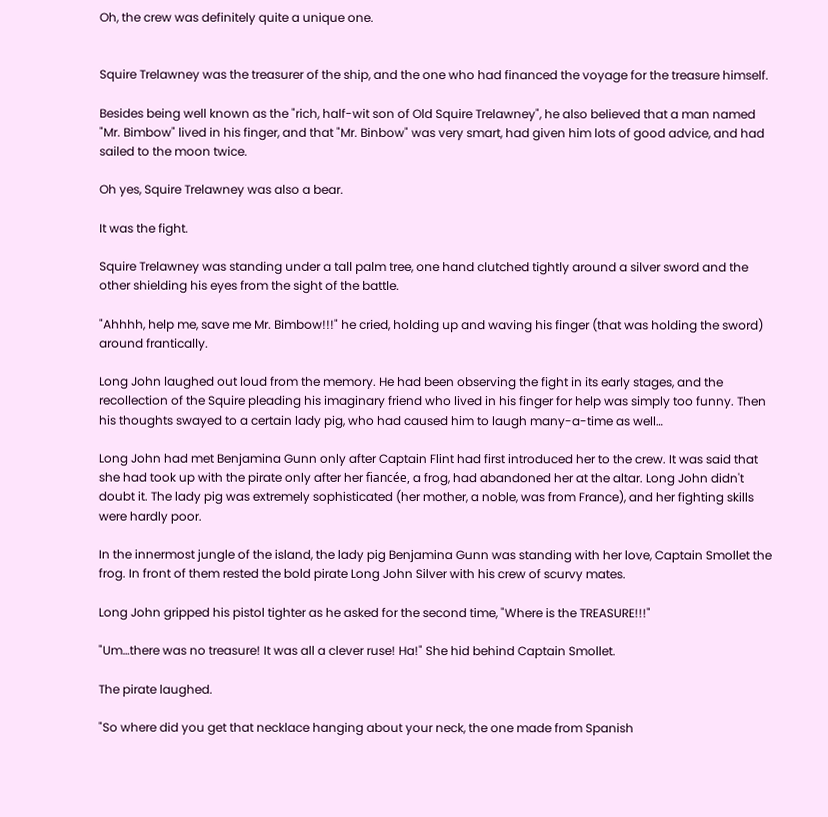Oh, the crew was definitely quite a unique one.


Squire Trelawney was the treasurer of the ship, and the one who had financed the voyage for the treasure himself.

Besides being well known as the "rich, half-wit son of Old Squire Trelawney", he also believed that a man named "Mr. Bimbow" lived in his finger, and that "Mr. Binbow" was very smart, had given him lots of good advice, and had sailed to the moon twice.

Oh yes, Squire Trelawney was also a bear.

It was the fight.

Squire Trelawney was standing under a tall palm tree, one hand clutched tightly around a silver sword and the other shielding his eyes from the sight of the battle.

"Ahhhh, help me, save me Mr. Bimbow!!!" he cried, holding up and waving his finger (that was holding the sword) around frantically.

Long John laughed out loud from the memory. He had been observing the fight in its early stages, and the recollection of the Squire pleading his imaginary friend who lived in his finger for help was simply too funny. Then his thoughts swayed to a certain lady pig, who had caused him to laugh many-a-time as well…

Long John had met Benjamina Gunn only after Captain Flint had first introduced her to the crew. It was said that she had took up with the pirate only after her fiancée, a frog, had abandoned her at the altar. Long John didn't doubt it. The lady pig was extremely sophisticated (her mother, a noble, was from France), and her fighting skills were hardly poor.

In the innermost jungle of the island, the lady pig Benjamina Gunn was standing with her love, Captain Smollet the frog. In front of them rested the bold pirate Long John Silver with his crew of scurvy mates.

Long John gripped his pistol tighter as he asked for the second time, "Where is the TREASURE!!!"

"Um…there was no treasure! It was all a clever ruse! Ha!" She hid behind Captain Smollet.

The pirate laughed.

"So where did you get that necklace hanging about your neck, the one made from Spanish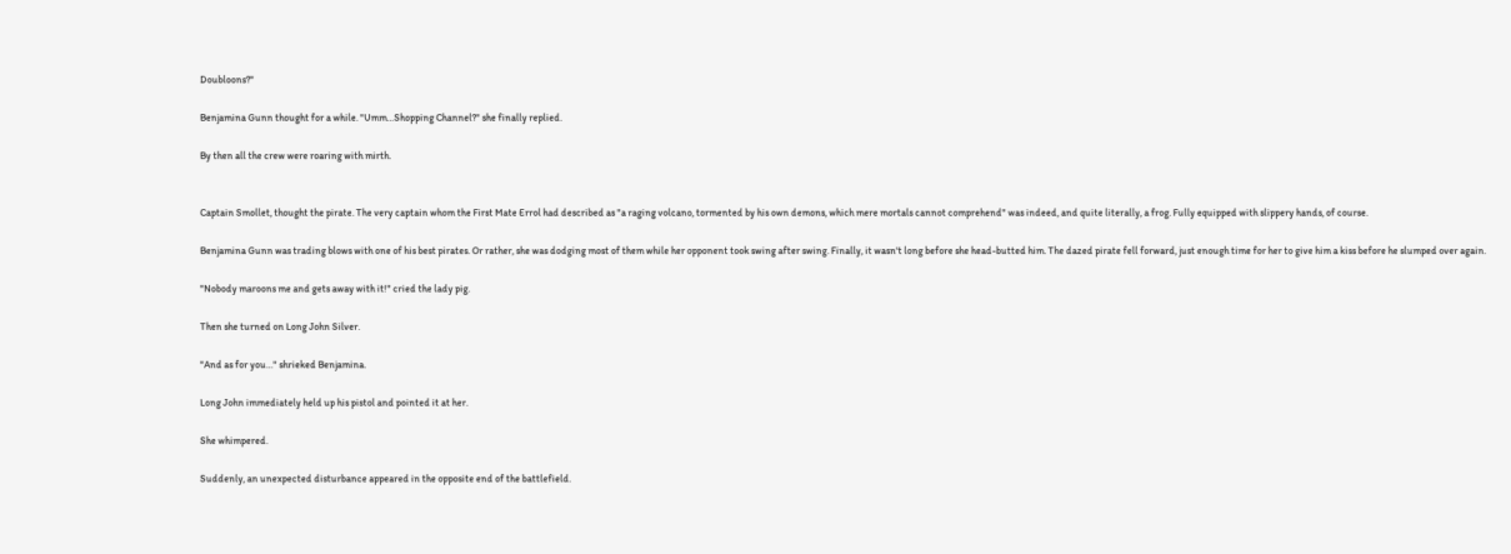Doubloons?"

Benjamina Gunn thought for a while. "Umm…Shopping Channel?" she finally replied.

By then all the crew were roaring with mirth.


Captain Smollet, thought the pirate. The very captain whom the First Mate Errol had described as "a raging volcano, tormented by his own demons, which mere mortals cannot comprehend" was indeed, and quite literally, a frog. Fully equipped with slippery hands, of course.

Benjamina Gunn was trading blows with one of his best pirates. Or rather, she was dodging most of them while her opponent took swing after swing. Finally, it wasn't long before she head-butted him. The dazed pirate fell forward, just enough time for her to give him a kiss before he slumped over again.

"Nobody maroons me and gets away with it!" cried the lady pig.

Then she turned on Long John Silver.

"And as for you…" shrieked Benjamina.

Long John immediately held up his pistol and pointed it at her.

She whimpered.

Suddenly, an unexpected disturbance appeared in the opposite end of the battlefield.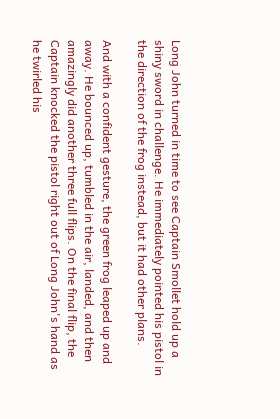Long John turned in time to see Captain Smollet hold up a shiny sword in challenge. He immediately pointed his pistol in the direction of the frog instead, but it had other plans.

And with a confident gesture, the green frog leaped up and away. He bounced up, tumbled in the air, landed, and then amazingly did another three full flips. On the final flip, the Captain knocked the pistol right out of Long John's hand as he twirled his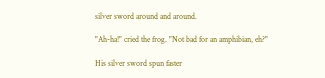silver sword around and around.

"Ah-ha!" cried the frog. "Not bad for an amphibian, eh?"

His silver sword spun faster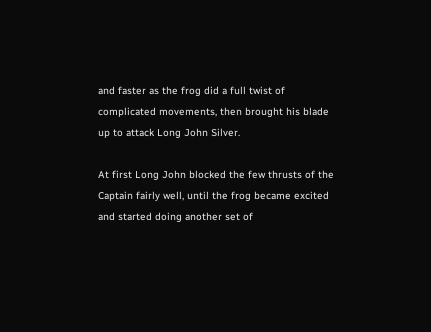and faster as the frog did a full twist of complicated movements, then brought his blade up to attack Long John Silver.

At first Long John blocked the few thrusts of the Captain fairly well, until the frog became excited and started doing another set of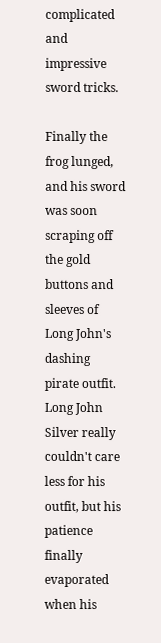complicated and impressive sword tricks.

Finally the frog lunged, and his sword was soon scraping off the gold buttons and sleeves of Long John's dashing pirate outfit. Long John Silver really couldn't care less for his outfit, but his patience finally evaporated when his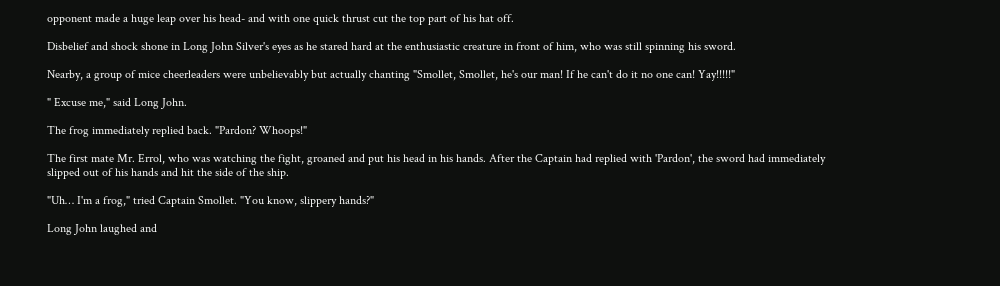opponent made a huge leap over his head- and with one quick thrust cut the top part of his hat off.

Disbelief and shock shone in Long John Silver's eyes as he stared hard at the enthusiastic creature in front of him, who was still spinning his sword.

Nearby, a group of mice cheerleaders were unbelievably but actually chanting "Smollet, Smollet, he's our man! If he can't do it no one can! Yay!!!!!"

" Excuse me," said Long John.

The frog immediately replied back. "Pardon? Whoops!"

The first mate Mr. Errol, who was watching the fight, groaned and put his head in his hands. After the Captain had replied with 'Pardon', the sword had immediately slipped out of his hands and hit the side of the ship.

"Uh… I'm a frog," tried Captain Smollet. "You know, slippery hands?"

Long John laughed and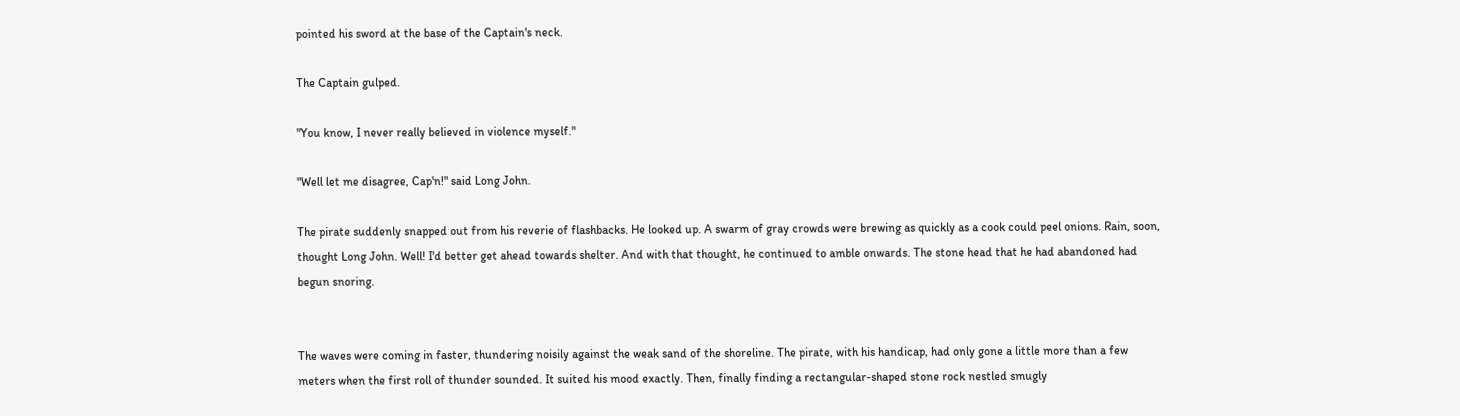pointed his sword at the base of the Captain's neck.

The Captain gulped.

"You know, I never really believed in violence myself."

"Well let me disagree, Cap'n!" said Long John.

The pirate suddenly snapped out from his reverie of flashbacks. He looked up. A swarm of gray crowds were brewing as quickly as a cook could peel onions. Rain, soon, thought Long John. Well! I'd better get ahead towards shelter. And with that thought, he continued to amble onwards. The stone head that he had abandoned had begun snoring.


The waves were coming in faster, thundering noisily against the weak sand of the shoreline. The pirate, with his handicap, had only gone a little more than a few meters when the first roll of thunder sounded. It suited his mood exactly. Then, finally finding a rectangular-shaped stone rock nestled smugly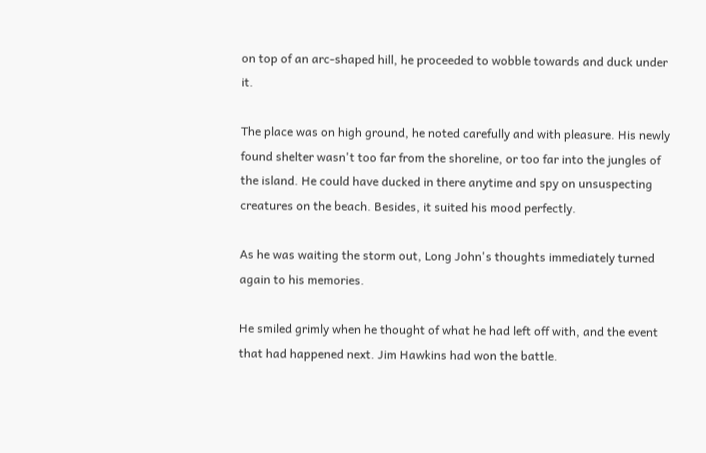on top of an arc-shaped hill, he proceeded to wobble towards and duck under it.

The place was on high ground, he noted carefully and with pleasure. His newly found shelter wasn't too far from the shoreline, or too far into the jungles of the island. He could have ducked in there anytime and spy on unsuspecting creatures on the beach. Besides, it suited his mood perfectly.

As he was waiting the storm out, Long John's thoughts immediately turned again to his memories.

He smiled grimly when he thought of what he had left off with, and the event that had happened next. Jim Hawkins had won the battle.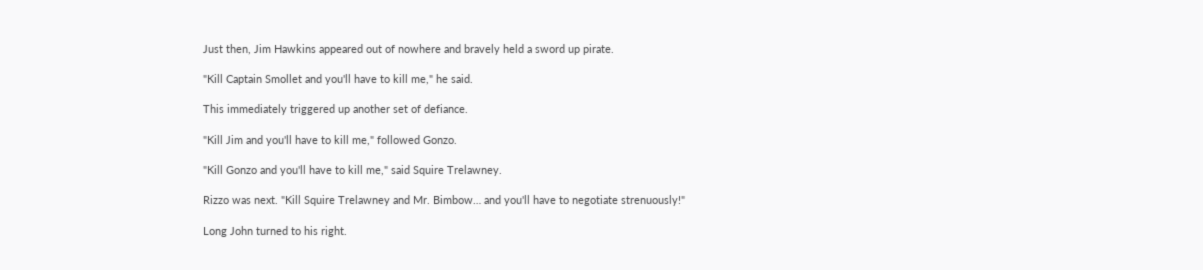Just then, Jim Hawkins appeared out of nowhere and bravely held a sword up pirate.

"Kill Captain Smollet and you'll have to kill me," he said.

This immediately triggered up another set of defiance.

"Kill Jim and you'll have to kill me," followed Gonzo.

"Kill Gonzo and you'll have to kill me," said Squire Trelawney.

Rizzo was next. "Kill Squire Trelawney and Mr. Bimbow… and you'll have to negotiate strenuously!"

Long John turned to his right.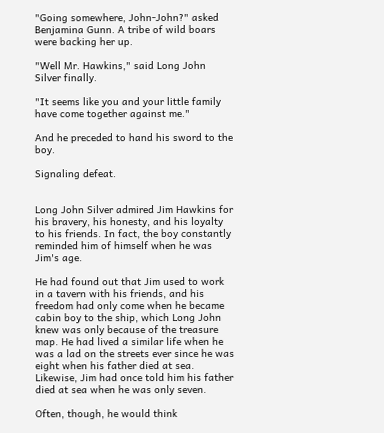"Going somewhere, John-John?" asked Benjamina Gunn. A tribe of wild boars were backing her up.

"Well Mr. Hawkins," said Long John Silver finally.

"It seems like you and your little family have come together against me."

And he preceded to hand his sword to the boy.

Signaling defeat.


Long John Silver admired Jim Hawkins for his bravery, his honesty, and his loyalty to his friends. In fact, the boy constantly reminded him of himself when he was Jim's age.

He had found out that Jim used to work in a tavern with his friends, and his freedom had only come when he became cabin boy to the ship, which Long John knew was only because of the treasure map. He had lived a similar life when he was a lad on the streets ever since he was eight when his father died at sea. Likewise, Jim had once told him his father died at sea when he was only seven.

Often, though, he would think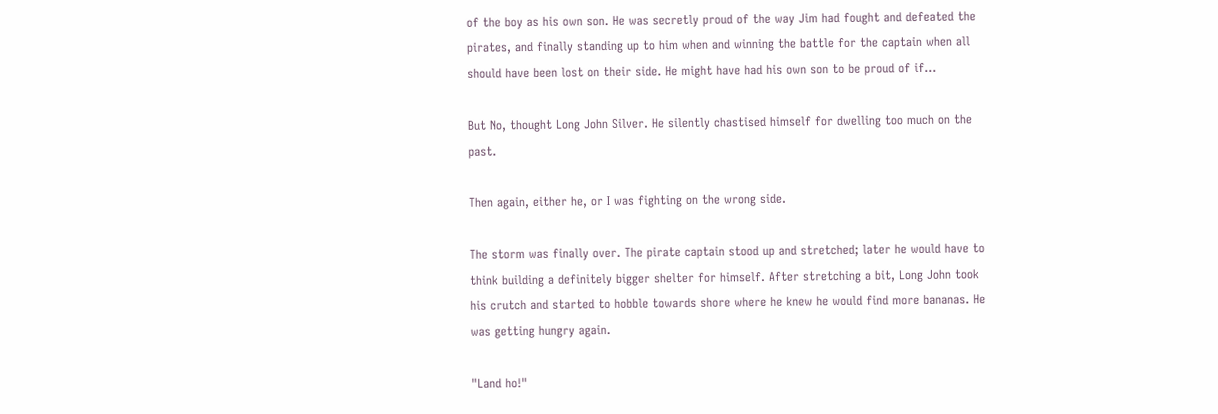of the boy as his own son. He was secretly proud of the way Jim had fought and defeated the pirates, and finally standing up to him when and winning the battle for the captain when all should have been lost on their side. He might have had his own son to be proud of if…

But No, thought Long John Silver. He silently chastised himself for dwelling too much on the past.

Then again, either he, or I was fighting on the wrong side.

The storm was finally over. The pirate captain stood up and stretched; later he would have to think building a definitely bigger shelter for himself. After stretching a bit, Long John took his crutch and started to hobble towards shore where he knew he would find more bananas. He was getting hungry again.

"Land ho!"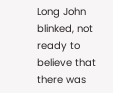Long John blinked, not ready to believe that there was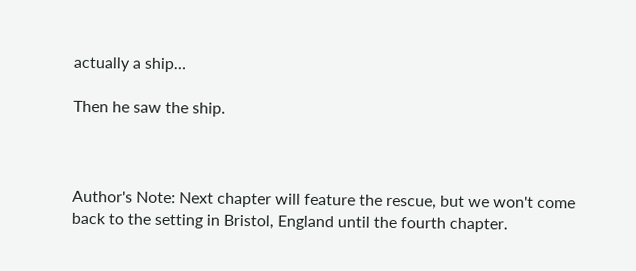actually a ship…

Then he saw the ship.



Author's Note: Next chapter will feature the rescue, but we won't come back to the setting in Bristol, England until the fourth chapter.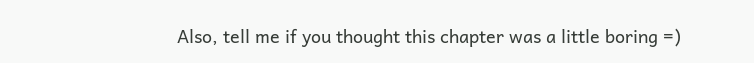Also, tell me if you thought this chapter was a little boring =)